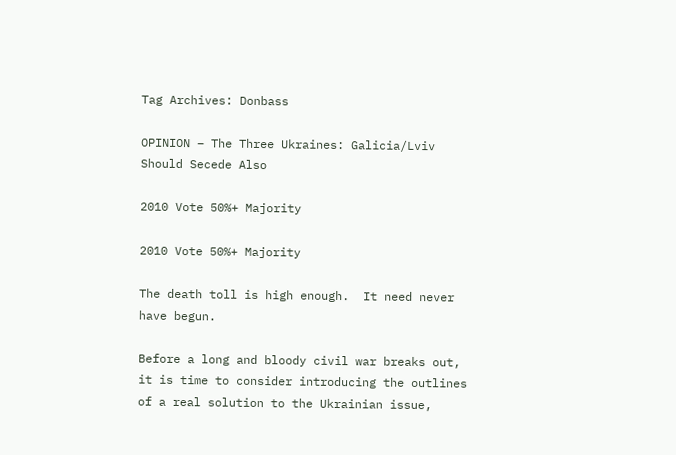Tag Archives: Donbass

OPINION – The Three Ukraines: Galicia/Lviv Should Secede Also

2010 Vote 50%+ Majority

2010 Vote 50%+ Majority

The death toll is high enough.  It need never have begun.

Before a long and bloody civil war breaks out, it is time to consider introducing the outlines of a real solution to the Ukrainian issue,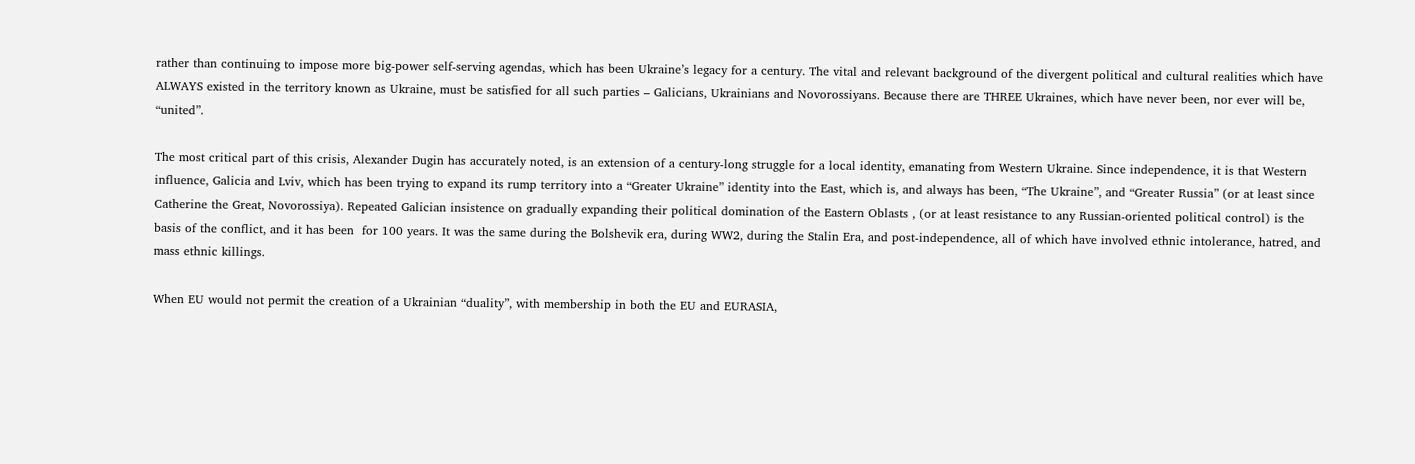rather than continuing to impose more big-power self-serving agendas, which has been Ukraine’s legacy for a century. The vital and relevant background of the divergent political and cultural realities which have ALWAYS existed in the territory known as Ukraine, must be satisfied for all such parties – Galicians, Ukrainians and Novorossiyans. Because there are THREE Ukraines, which have never been, nor ever will be, “united”.

The most critical part of this crisis, Alexander Dugin has accurately noted, is an extension of a century-long struggle for a local identity, emanating from Western Ukraine. Since independence, it is that Western influence, Galicia and Lviv, which has been trying to expand its rump territory into a “Greater Ukraine” identity into the East, which is, and always has been, “The Ukraine”, and “Greater Russia” (or at least since Catherine the Great, Novorossiya). Repeated Galician insistence on gradually expanding their political domination of the Eastern Oblasts , (or at least resistance to any Russian-oriented political control) is the basis of the conflict, and it has been  for 100 years. It was the same during the Bolshevik era, during WW2, during the Stalin Era, and post-independence, all of which have involved ethnic intolerance, hatred, and mass ethnic killings.

When EU would not permit the creation of a Ukrainian “duality”, with membership in both the EU and EURASIA,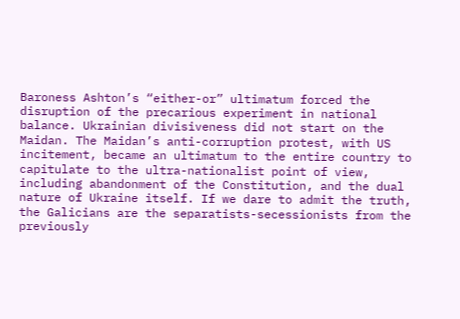Baroness Ashton’s “either-or” ultimatum forced the disruption of the precarious experiment in national balance. Ukrainian divisiveness did not start on the Maidan. The Maidan’s anti-corruption protest, with US incitement, became an ultimatum to the entire country to capitulate to the ultra-nationalist point of view, including abandonment of the Constitution, and the dual nature of Ukraine itself. If we dare to admit the truth, the Galicians are the separatists-secessionists from the previously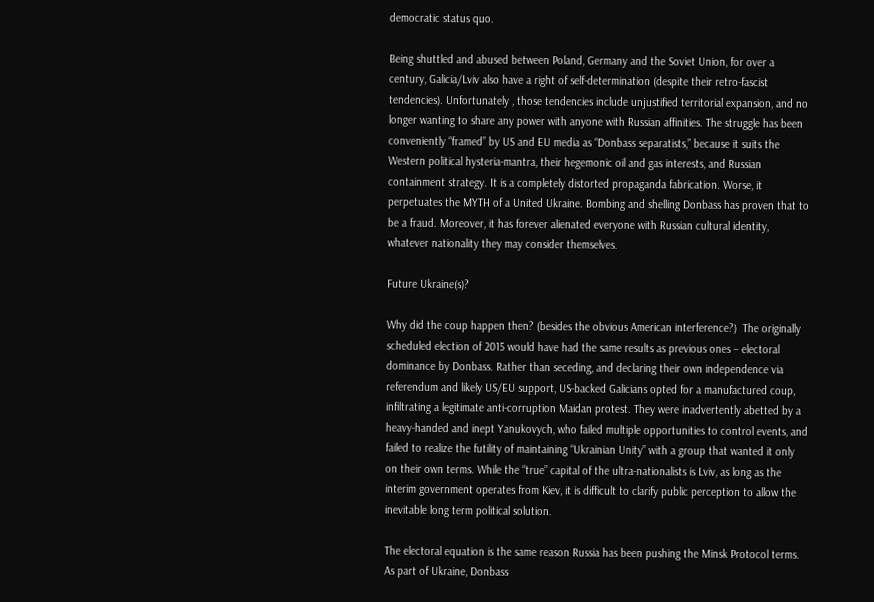democratic status quo.

Being shuttled and abused between Poland, Germany and the Soviet Union, for over a century, Galicia/Lviv also have a right of self-determination (despite their retro-fascist tendencies). Unfortunately , those tendencies include unjustified territorial expansion, and no longer wanting to share any power with anyone with Russian affinities. The struggle has been conveniently “framed” by US and EU media as “Donbass separatists,” because it suits the Western political hysteria-mantra, their hegemonic oil and gas interests, and Russian containment strategy. It is a completely distorted propaganda fabrication. Worse, it perpetuates the MYTH of a United Ukraine. Bombing and shelling Donbass has proven that to be a fraud. Moreover, it has forever alienated everyone with Russian cultural identity, whatever nationality they may consider themselves.

Future Ukraine(s)?

Why did the coup happen then? (besides the obvious American interference?)  The originally scheduled election of 2015 would have had the same results as previous ones – electoral dominance by Donbass. Rather than seceding, and declaring their own independence via referendum and likely US/EU support, US-backed Galicians opted for a manufactured coup, infiltrating a legitimate anti-corruption Maidan protest. They were inadvertently abetted by a heavy-handed and inept Yanukovych, who failed multiple opportunities to control events, and failed to realize the futility of maintaining “Ukrainian Unity” with a group that wanted it only on their own terms. While the “true” capital of the ultra-nationalists is Lviv, as long as the interim government operates from Kiev, it is difficult to clarify public perception to allow the inevitable long term political solution.

The electoral equation is the same reason Russia has been pushing the Minsk Protocol terms. As part of Ukraine, Donbass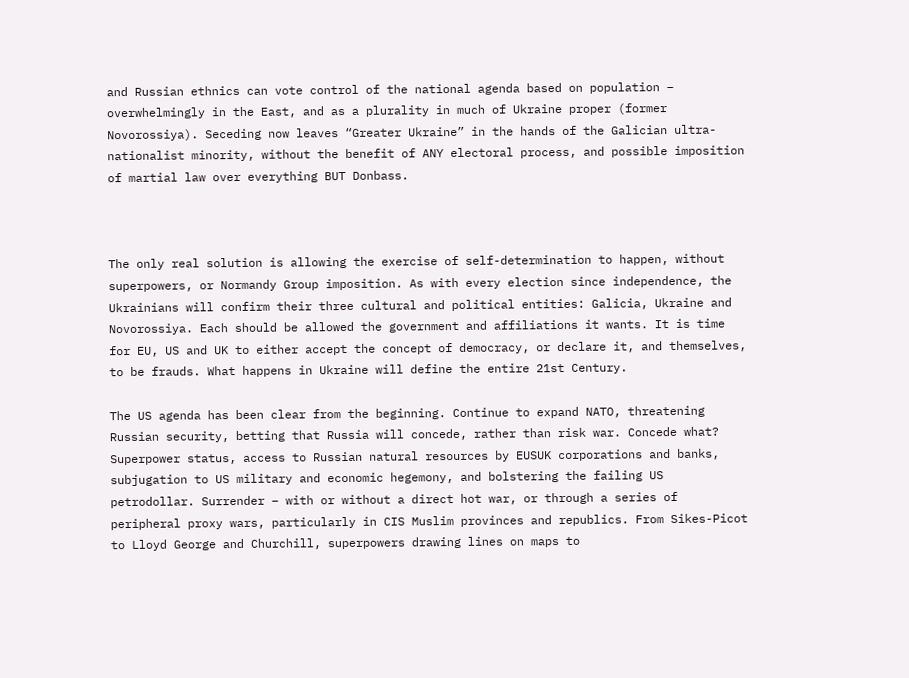and Russian ethnics can vote control of the national agenda based on population – overwhelmingly in the East, and as a plurality in much of Ukraine proper (former Novorossiya). Seceding now leaves “Greater Ukraine” in the hands of the Galician ultra-nationalist minority, without the benefit of ANY electoral process, and possible imposition of martial law over everything BUT Donbass.



The only real solution is allowing the exercise of self-determination to happen, without superpowers, or Normandy Group imposition. As with every election since independence, the Ukrainians will confirm their three cultural and political entities: Galicia, Ukraine and Novorossiya. Each should be allowed the government and affiliations it wants. It is time for EU, US and UK to either accept the concept of democracy, or declare it, and themselves, to be frauds. What happens in Ukraine will define the entire 21st Century.

The US agenda has been clear from the beginning. Continue to expand NATO, threatening Russian security, betting that Russia will concede, rather than risk war. Concede what? Superpower status, access to Russian natural resources by EUSUK corporations and banks, subjugation to US military and economic hegemony, and bolstering the failing US petrodollar. Surrender – with or without a direct hot war, or through a series of peripheral proxy wars, particularly in CIS Muslim provinces and republics. From Sikes-Picot to Lloyd George and Churchill, superpowers drawing lines on maps to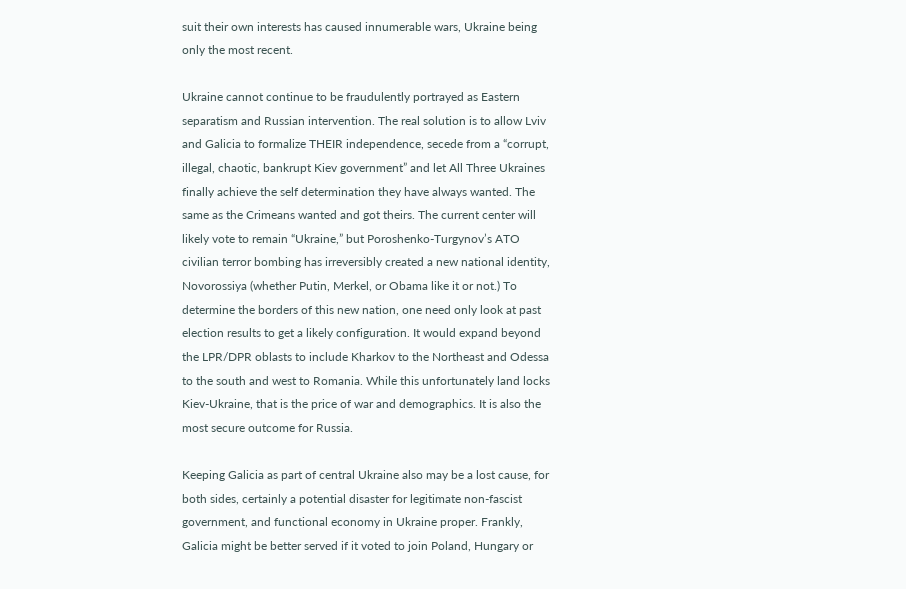suit their own interests has caused innumerable wars, Ukraine being only the most recent.

Ukraine cannot continue to be fraudulently portrayed as Eastern separatism and Russian intervention. The real solution is to allow Lviv and Galicia to formalize THEIR independence, secede from a “corrupt, illegal, chaotic, bankrupt Kiev government” and let All Three Ukraines finally achieve the self determination they have always wanted. The same as the Crimeans wanted and got theirs. The current center will likely vote to remain “Ukraine,” but Poroshenko-Turgynov’s ATO civilian terror bombing has irreversibly created a new national identity, Novorossiya (whether Putin, Merkel, or Obama like it or not.) To determine the borders of this new nation, one need only look at past election results to get a likely configuration. It would expand beyond the LPR/DPR oblasts to include Kharkov to the Northeast and Odessa to the south and west to Romania. While this unfortunately land locks Kiev-Ukraine, that is the price of war and demographics. It is also the most secure outcome for Russia.

Keeping Galicia as part of central Ukraine also may be a lost cause, for both sides, certainly a potential disaster for legitimate non-fascist government, and functional economy in Ukraine proper. Frankly, Galicia might be better served if it voted to join Poland, Hungary or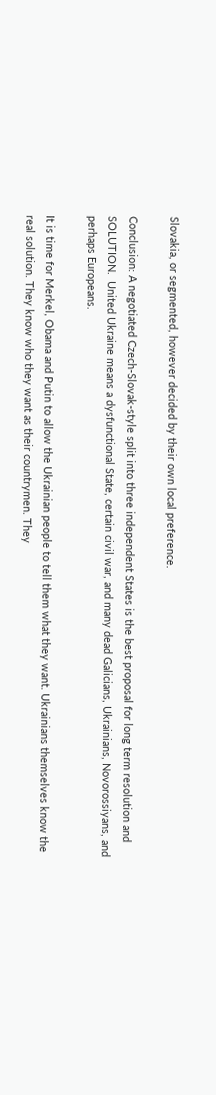Slovakia, or segmented, however decided by their own local preference.

Conclusion: A negotiated Czech-Slovak-style split into three independent States is the best proposal for long term resolution and SOLUTION.  United Ukraine means a dysfunctional State, certain civil war, and many dead Galicians, Ukrainians, Novorossiyans, and perhaps Europeans.

It is time for Merkel, Obama and Putin to allow the Ukrainian people to tell them what they want. Ukrainians themselves know the real solution. They know who they want as their countrymen. They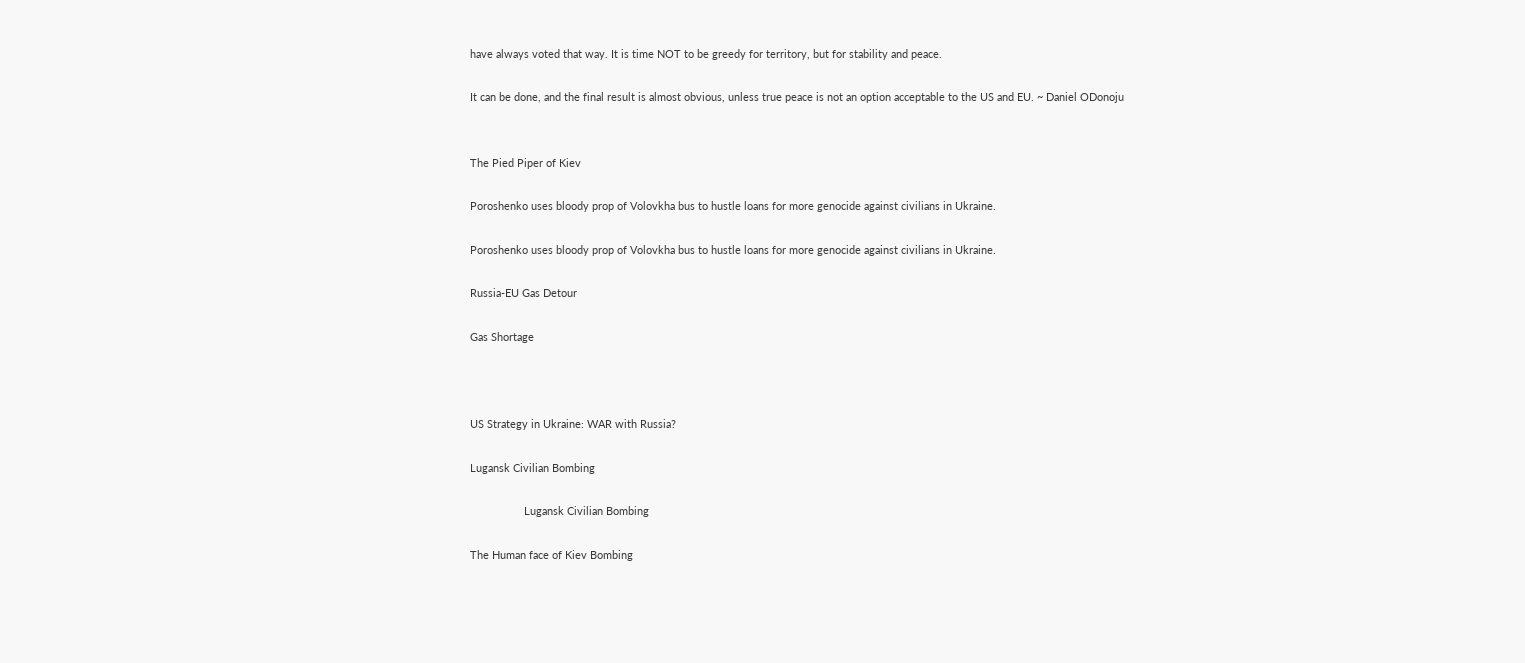have always voted that way. It is time NOT to be greedy for territory, but for stability and peace.

It can be done, and the final result is almost obvious, unless true peace is not an option acceptable to the US and EU. ~ Daniel ODonoju


The Pied Piper of Kiev

Poroshenko uses bloody prop of Volovkha bus to hustle loans for more genocide against civilians in Ukraine.

Poroshenko uses bloody prop of Volovkha bus to hustle loans for more genocide against civilians in Ukraine.

Russia-EU Gas Detour

Gas Shortage



US Strategy in Ukraine: WAR with Russia?

Lugansk Civilian Bombing

                  Lugansk Civilian Bombing

The Human face of Kiev Bombing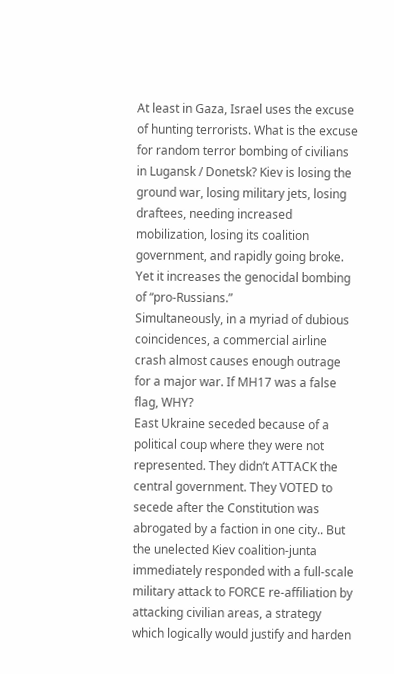At least in Gaza, Israel uses the excuse of hunting terrorists. What is the excuse for random terror bombing of civilians in Lugansk / Donetsk? Kiev is losing the ground war, losing military jets, losing draftees, needing increased mobilization, losing its coalition government, and rapidly going broke. Yet it increases the genocidal bombing of “pro-Russians.”
Simultaneously, in a myriad of dubious coincidences, a commercial airline crash almost causes enough outrage for a major war. If MH17 was a false flag, WHY?
East Ukraine seceded because of a political coup where they were not represented. They didn’t ATTACK the central government. They VOTED to secede after the Constitution was abrogated by a faction in one city.. But the unelected Kiev coalition-junta immediately responded with a full-scale military attack to FORCE re-affiliation by attacking civilian areas, a strategy which logically would justify and harden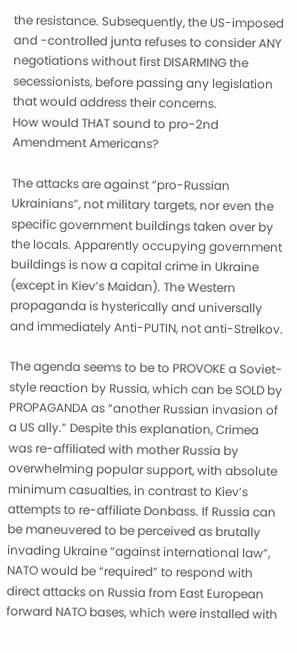the resistance. Subsequently, the US-imposed and -controlled junta refuses to consider ANY negotiations without first DISARMING the secessionists, before passing any legislation that would address their concerns.
How would THAT sound to pro-2nd Amendment Americans?

The attacks are against “pro-Russian Ukrainians”, not military targets, nor even the specific government buildings taken over by the locals. Apparently occupying government buildings is now a capital crime in Ukraine (except in Kiev’s Maidan). The Western propaganda is hysterically and universally and immediately Anti-PUTIN, not anti-Strelkov.

The agenda seems to be to PROVOKE a Soviet-style reaction by Russia, which can be SOLD by PROPAGANDA as “another Russian invasion of a US ally.” Despite this explanation, Crimea was re-affiliated with mother Russia by overwhelming popular support, with absolute minimum casualties, in contrast to Kiev’s attempts to re-affiliate Donbass. If Russia can be maneuvered to be perceived as brutally invading Ukraine “against international law”, NATO would be “required” to respond with direct attacks on Russia from East European forward NATO bases, which were installed with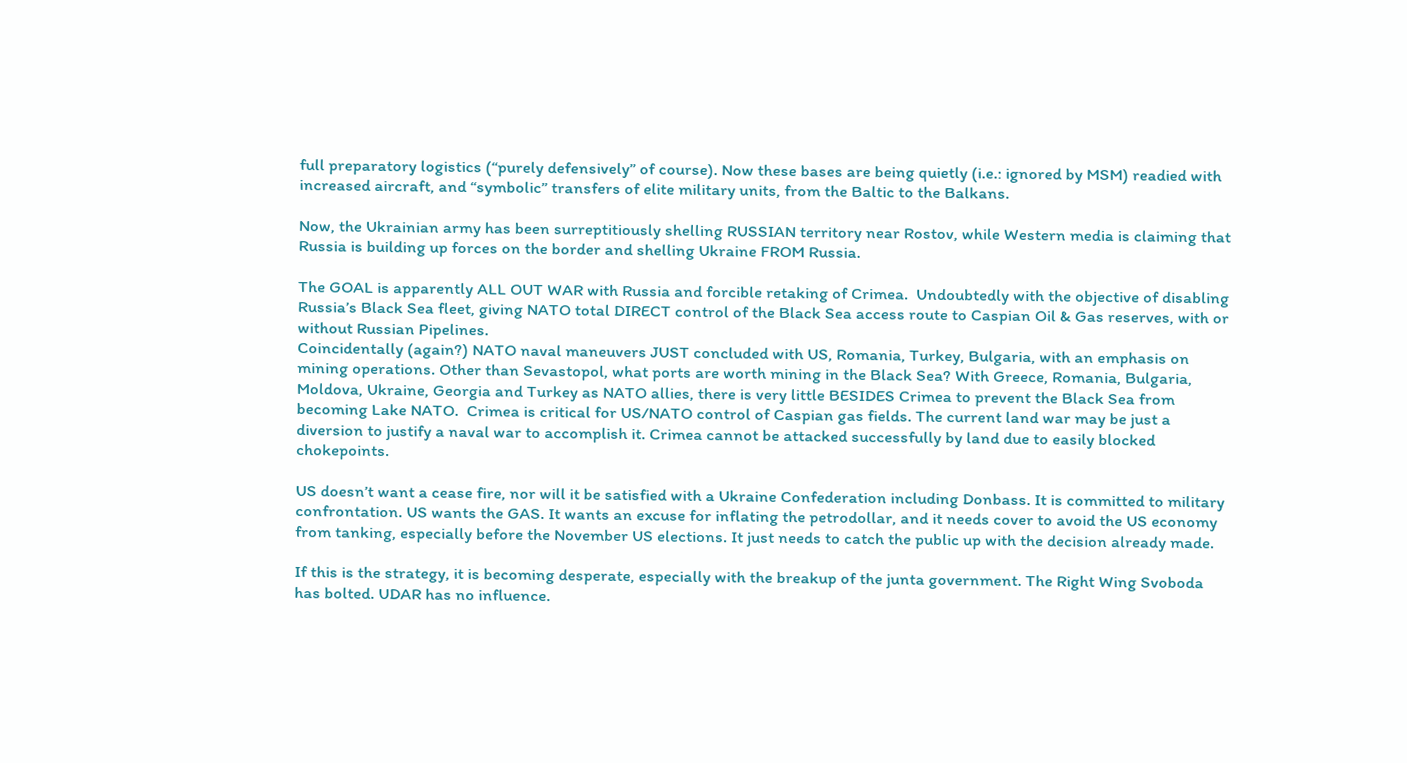full preparatory logistics (“purely defensively” of course). Now these bases are being quietly (i.e.: ignored by MSM) readied with increased aircraft, and “symbolic” transfers of elite military units, from the Baltic to the Balkans.

Now, the Ukrainian army has been surreptitiously shelling RUSSIAN territory near Rostov, while Western media is claiming that Russia is building up forces on the border and shelling Ukraine FROM Russia.

The GOAL is apparently ALL OUT WAR with Russia and forcible retaking of Crimea.  Undoubtedly with the objective of disabling Russia’s Black Sea fleet, giving NATO total DIRECT control of the Black Sea access route to Caspian Oil & Gas reserves, with or without Russian Pipelines.
Coincidentally (again?) NATO naval maneuvers JUST concluded with US, Romania, Turkey, Bulgaria, with an emphasis on mining operations. Other than Sevastopol, what ports are worth mining in the Black Sea? With Greece, Romania, Bulgaria, Moldova, Ukraine, Georgia and Turkey as NATO allies, there is very little BESIDES Crimea to prevent the Black Sea from becoming Lake NATO.  Crimea is critical for US/NATO control of Caspian gas fields. The current land war may be just a diversion to justify a naval war to accomplish it. Crimea cannot be attacked successfully by land due to easily blocked chokepoints.

US doesn’t want a cease fire, nor will it be satisfied with a Ukraine Confederation including Donbass. It is committed to military confrontation. US wants the GAS. It wants an excuse for inflating the petrodollar, and it needs cover to avoid the US economy from tanking, especially before the November US elections. It just needs to catch the public up with the decision already made.

If this is the strategy, it is becoming desperate, especially with the breakup of the junta government. The Right Wing Svoboda has bolted. UDAR has no influence.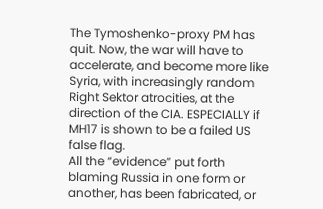The Tymoshenko-proxy PM has quit. Now, the war will have to accelerate, and become more like Syria, with increasingly random Right Sektor atrocities, at the direction of the CIA. ESPECIALLY if MH17 is shown to be a failed US false flag.
All the “evidence” put forth blaming Russia in one form or another, has been fabricated, or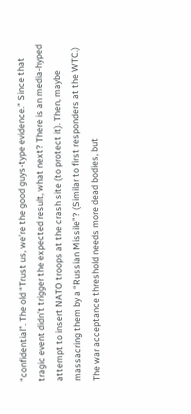“confidential”. The old “Trust us, we’re the good guys-type evidence.” Since that tragic event didn’t trigger the expected result, what next? There is an media-hyped attempt to insert NATO troops at the crash site (to protect it). Then, maybe massacring them by a “Russian Missile”? (Similar to first responders at the WTC.) The war acceptance threshold needs more dead bodies, but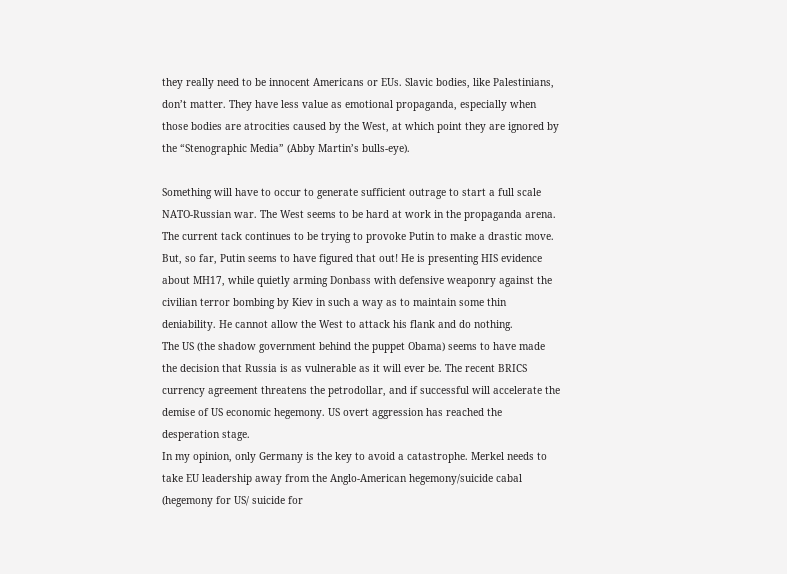they really need to be innocent Americans or EUs. Slavic bodies, like Palestinians, don’t matter. They have less value as emotional propaganda, especially when those bodies are atrocities caused by the West, at which point they are ignored by the “Stenographic Media” (Abby Martin’s bulls-eye).

Something will have to occur to generate sufficient outrage to start a full scale NATO-Russian war. The West seems to be hard at work in the propaganda arena. The current tack continues to be trying to provoke Putin to make a drastic move. But, so far, Putin seems to have figured that out! He is presenting HIS evidence about MH17, while quietly arming Donbass with defensive weaponry against the  civilian terror bombing by Kiev in such a way as to maintain some thin deniability. He cannot allow the West to attack his flank and do nothing.
The US (the shadow government behind the puppet Obama) seems to have made the decision that Russia is as vulnerable as it will ever be. The recent BRICS currency agreement threatens the petrodollar, and if successful will accelerate the demise of US economic hegemony. US overt aggression has reached the desperation stage.
In my opinion, only Germany is the key to avoid a catastrophe. Merkel needs to take EU leadership away from the Anglo-American hegemony/suicide cabal (hegemony for US/ suicide for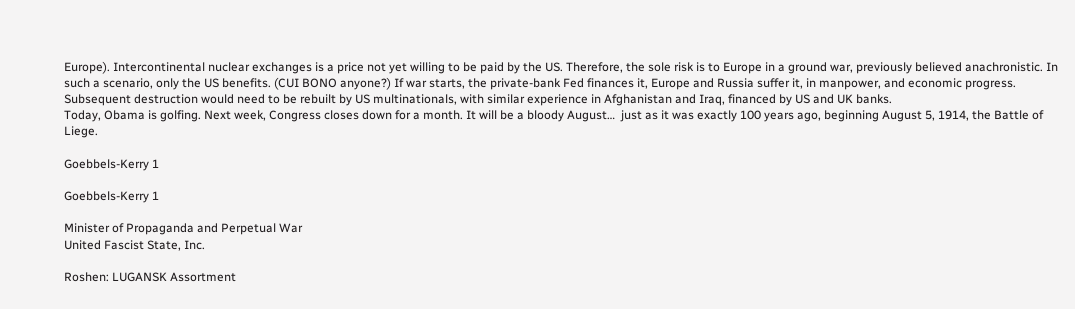Europe). Intercontinental nuclear exchanges is a price not yet willing to be paid by the US. Therefore, the sole risk is to Europe in a ground war, previously believed anachronistic. In such a scenario, only the US benefits. (CUI BONO anyone?) If war starts, the private-bank Fed finances it, Europe and Russia suffer it, in manpower, and economic progress. Subsequent destruction would need to be rebuilt by US multinationals, with similar experience in Afghanistan and Iraq, financed by US and UK banks.
Today, Obama is golfing. Next week, Congress closes down for a month. It will be a bloody August…  just as it was exactly 100 years ago, beginning August 5, 1914, the Battle of Liege.

Goebbels-Kerry 1

Goebbels-Kerry 1

Minister of Propaganda and Perpetual War
United Fascist State, Inc.

Roshen: LUGANSK Assortment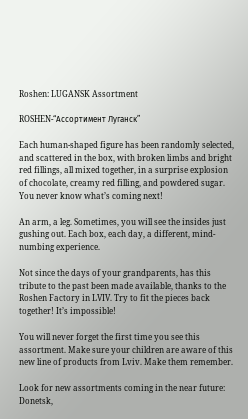Roshen: LUGANSK Assortment

ROSHEN-“Ассортимент Луганск”

Each human-shaped figure has been randomly selected, and scattered in the box, with broken limbs and bright red fillings, all mixed together, in a surprise explosion of chocolate, creamy red filling, and powdered sugar. You never know what’s coming next!

An arm, a leg. Sometimes, you will see the insides just gushing out. Each box, each day, a different, mind-numbing experience.

Not since the days of your grandparents, has this tribute to the past been made available, thanks to the Roshen Factory in LVIV. Try to fit the pieces back together! It’s impossible!

You will never forget the first time you see this assortment. Make sure your children are aware of this new line of products from Lviv. Make them remember.

Look for new assortments coming in the near future: Donetsk,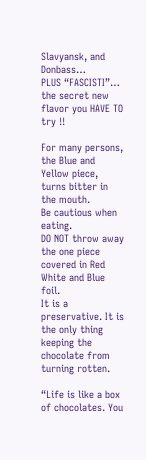Slavyansk, and Donbass…
PLUS “FASCISTI”… the secret new flavor you HAVE TO try !!

For many persons, the Blue and Yellow piece, turns bitter in the mouth.
Be cautious when eating.
DO NOT throw away the one piece covered in Red White and Blue foil.
It is a preservative. It is the only thing keeping the chocolate from turning rotten.

“Life is like a box of chocolates. You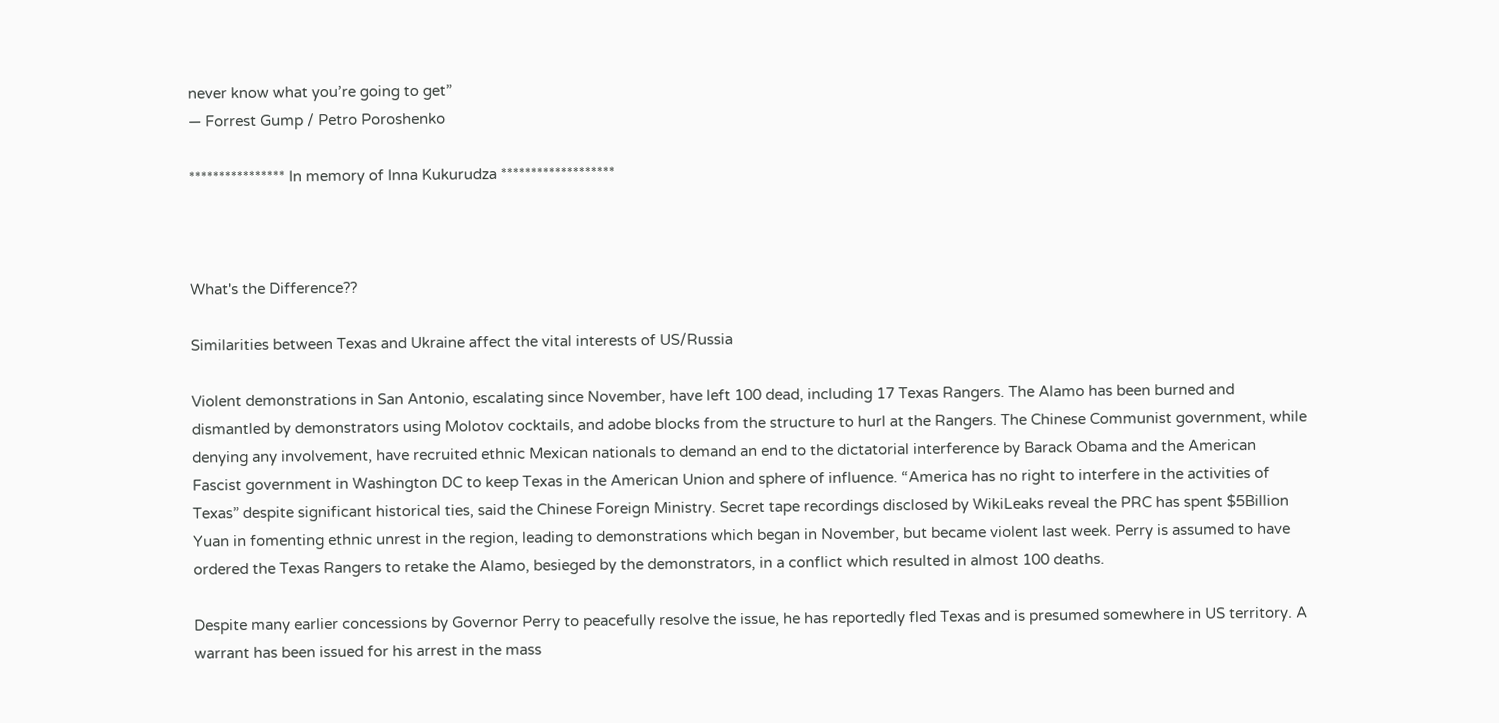never know what you’re going to get”
— Forrest Gump / Petro Poroshenko

**************** In memory of Inna Kukurudza *******************



What's the Difference??

Similarities between Texas and Ukraine affect the vital interests of US/Russia

Violent demonstrations in San Antonio, escalating since November, have left 100 dead, including 17 Texas Rangers. The Alamo has been burned and dismantled by demonstrators using Molotov cocktails, and adobe blocks from the structure to hurl at the Rangers. The Chinese Communist government, while denying any involvement, have recruited ethnic Mexican nationals to demand an end to the dictatorial interference by Barack Obama and the American Fascist government in Washington DC to keep Texas in the American Union and sphere of influence. “America has no right to interfere in the activities of Texas” despite significant historical ties, said the Chinese Foreign Ministry. Secret tape recordings disclosed by WikiLeaks reveal the PRC has spent $5Billion Yuan in fomenting ethnic unrest in the region, leading to demonstrations which began in November, but became violent last week. Perry is assumed to have ordered the Texas Rangers to retake the Alamo, besieged by the demonstrators, in a conflict which resulted in almost 100 deaths.

Despite many earlier concessions by Governor Perry to peacefully resolve the issue, he has reportedly fled Texas and is presumed somewhere in US territory. A warrant has been issued for his arrest in the mass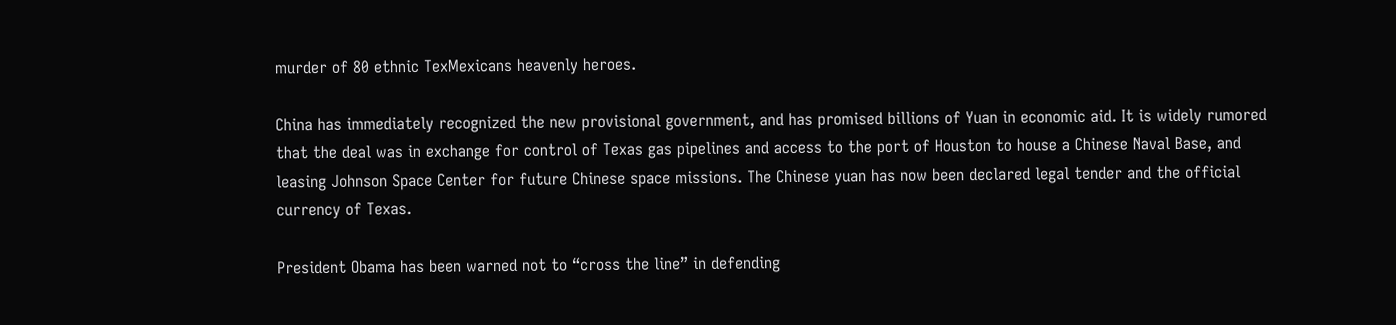murder of 80 ethnic TexMexicans heavenly heroes.

China has immediately recognized the new provisional government, and has promised billions of Yuan in economic aid. It is widely rumored that the deal was in exchange for control of Texas gas pipelines and access to the port of Houston to house a Chinese Naval Base, and leasing Johnson Space Center for future Chinese space missions. The Chinese yuan has now been declared legal tender and the official currency of Texas.

President Obama has been warned not to “cross the line” in defending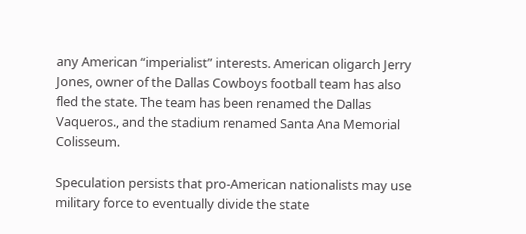any American “imperialist” interests. American oligarch Jerry Jones, owner of the Dallas Cowboys football team has also fled the state. The team has been renamed the Dallas Vaqueros., and the stadium renamed Santa Ana Memorial Colisseum.

Speculation persists that pro-American nationalists may use military force to eventually divide the state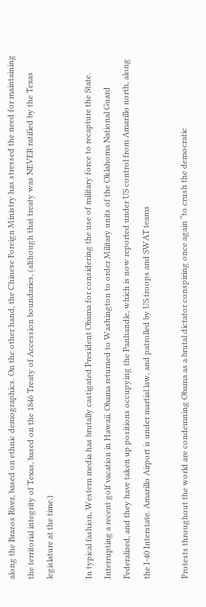along the Brazos River, based on ethnic demographics. On the other hand, the Chinese Foreign Ministry has stressed the need for maintaining the territorial integrity of Texas, based on the 1846 Treaty of Accession boundaries, (although that treaty was NEVER ratified by the Texas legislature at the time.)

In typical fashion, Western media has brutally castigated President Obama for considering the use of military force to recapture the State. Interrupting a recent golf vacation in Hawaii, Obama returned to Washington to order Military units of the Oklahoma National Guard Federalized, and they have taken up positions occupying the Panhandle, which is now reported under US control from Amarillo north, along the I-40 Interstate. Amarillo Airport is under martial law, and patrolled by US troops and SWAT teams

Protests throughout the world are condemning Obama as a brutal dictator conspiring once again “to crush the democratic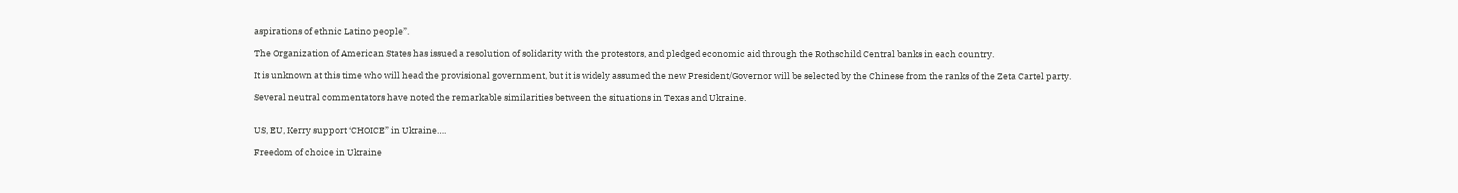aspirations of ethnic Latino people”.

The Organization of American States has issued a resolution of solidarity with the protestors, and pledged economic aid through the Rothschild Central banks in each country.

It is unknown at this time who will head the provisional government, but it is widely assumed the new President/Governor will be selected by the Chinese from the ranks of the Zeta Cartel party.

Several neutral commentators have noted the remarkable similarities between the situations in Texas and Ukraine.


US, EU, Kerry support ‘CHOICE” in Ukraine….

Freedom of choice in Ukraine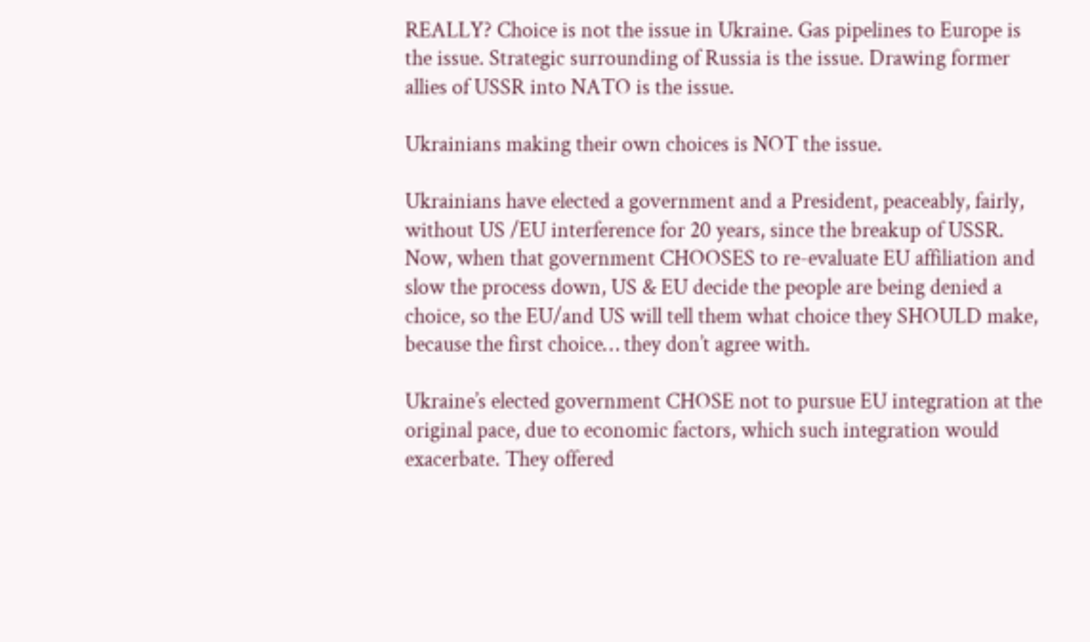REALLY? Choice is not the issue in Ukraine. Gas pipelines to Europe is the issue. Strategic surrounding of Russia is the issue. Drawing former allies of USSR into NATO is the issue.

Ukrainians making their own choices is NOT the issue.

Ukrainians have elected a government and a President, peaceably, fairly, without US /EU interference for 20 years, since the breakup of USSR. Now, when that government CHOOSES to re-evaluate EU affiliation and slow the process down, US & EU decide the people are being denied a choice, so the EU/and US will tell them what choice they SHOULD make, because the first choice… they don’t agree with.

Ukraine’s elected government CHOSE not to pursue EU integration at the original pace, due to economic factors, which such integration would exacerbate. They offered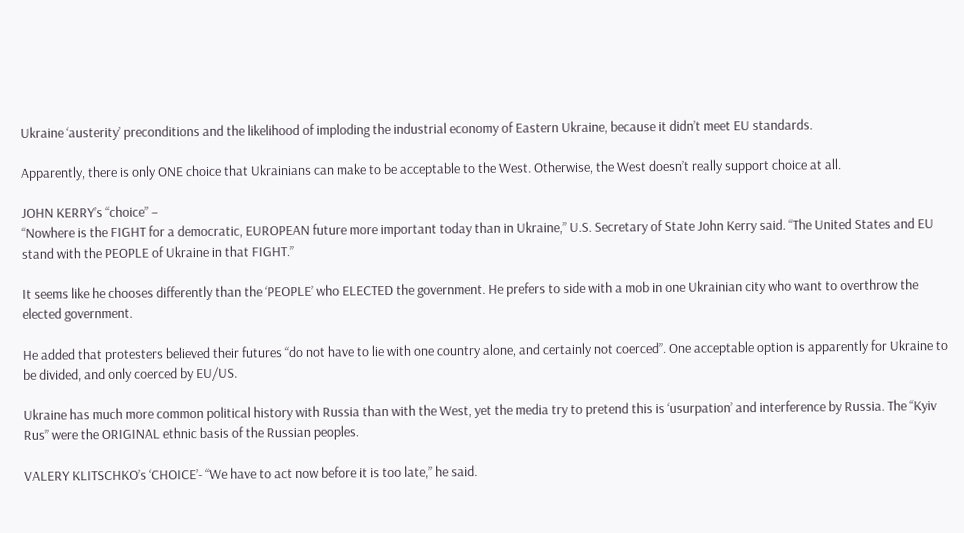Ukraine ‘austerity’ preconditions and the likelihood of imploding the industrial economy of Eastern Ukraine, because it didn’t meet EU standards.

Apparently, there is only ONE choice that Ukrainians can make to be acceptable to the West. Otherwise, the West doesn’t really support choice at all.

JOHN KERRY’s “choice” –
“Nowhere is the FIGHT for a democratic, EUROPEAN future more important today than in Ukraine,” U.S. Secretary of State John Kerry said. “The United States and EU stand with the PEOPLE of Ukraine in that FIGHT.”

It seems like he chooses differently than the ‘PEOPLE’ who ELECTED the government. He prefers to side with a mob in one Ukrainian city who want to overthrow the elected government.

He added that protesters believed their futures “do not have to lie with one country alone, and certainly not coerced”. One acceptable option is apparently for Ukraine to be divided, and only coerced by EU/US.

Ukraine has much more common political history with Russia than with the West, yet the media try to pretend this is ‘usurpation’ and interference by Russia. The “Kyiv Rus” were the ORIGINAL ethnic basis of the Russian peoples.

VALERY KLITSCHKO’s ‘CHOICE’- “We have to act now before it is too late,” he said.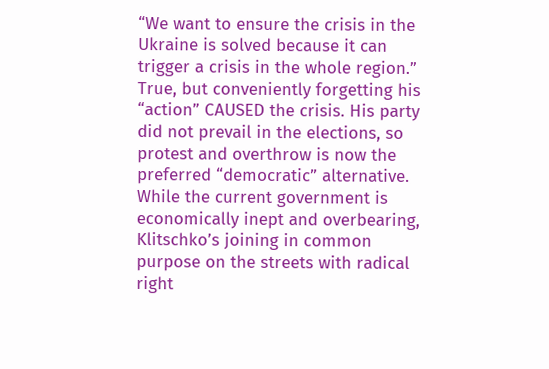“We want to ensure the crisis in the Ukraine is solved because it can trigger a crisis in the whole region.” True, but conveniently forgetting his “action” CAUSED the crisis. His party did not prevail in the elections, so protest and overthrow is now the preferred “democratic” alternative. While the current government is economically inept and overbearing, Klitschko’s joining in common purpose on the streets with radical right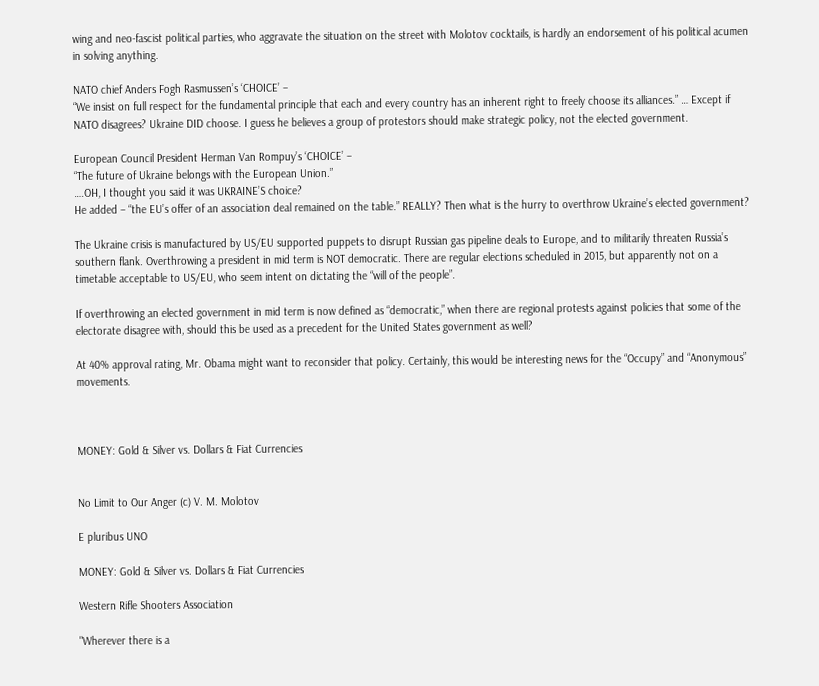wing and neo-fascist political parties, who aggravate the situation on the street with Molotov cocktails, is hardly an endorsement of his political acumen in solving anything.

NATO chief Anders Fogh Rasmussen’s ‘CHOICE’ –
“We insist on full respect for the fundamental principle that each and every country has an inherent right to freely choose its alliances.” … Except if NATO disagrees? Ukraine DID choose. I guess he believes a group of protestors should make strategic policy, not the elected government.

European Council President Herman Van Rompuy’s ‘CHOICE’ –
“The future of Ukraine belongs with the European Union.”
….OH, I thought you said it was UKRAINE’S choice?
He added – “the EU’s offer of an association deal remained on the table.” REALLY? Then what is the hurry to overthrow Ukraine’s elected government?

The Ukraine crisis is manufactured by US/EU supported puppets to disrupt Russian gas pipeline deals to Europe, and to militarily threaten Russia’s southern flank. Overthrowing a president in mid term is NOT democratic. There are regular elections scheduled in 2015, but apparently not on a timetable acceptable to US/EU, who seem intent on dictating the “will of the people”.

If overthrowing an elected government in mid term is now defined as “democratic,” when there are regional protests against policies that some of the electorate disagree with, should this be used as a precedent for the United States government as well?

At 40% approval rating, Mr. Obama might want to reconsider that policy. Certainly, this would be interesting news for the “Occupy” and “Anonymous” movements.



MONEY: Gold & Silver vs. Dollars & Fiat Currencies


No Limit to Our Anger (c) V. M. Molotov

E pluribus UNO

MONEY: Gold & Silver vs. Dollars & Fiat Currencies

Western Rifle Shooters Association

"Wherever there is a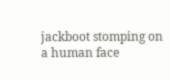jackboot stomping on a human face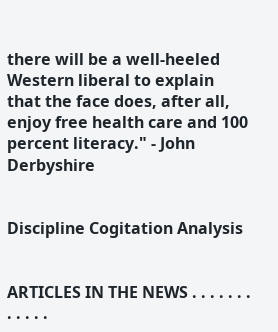there will be a well-heeled Western liberal to explain that the face does, after all, enjoy free health care and 100 percent literacy." - John Derbyshire


Discipline Cogitation Analysis


ARTICLES IN THE NEWS . . . . . . . . . . . .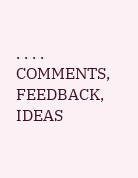. . . . COMMENTS, FEEDBACK, IDEAS